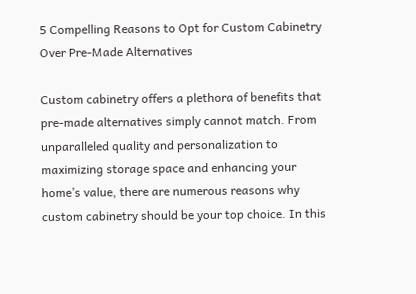5 Compelling Reasons to Opt for Custom Cabinetry Over Pre-Made Alternatives

Custom cabinetry offers a plethora of benefits that pre-made alternatives simply cannot match. From unparalleled quality and personalization to maximizing storage space and enhancing your home’s value, there are numerous reasons why custom cabinetry should be your top choice. In this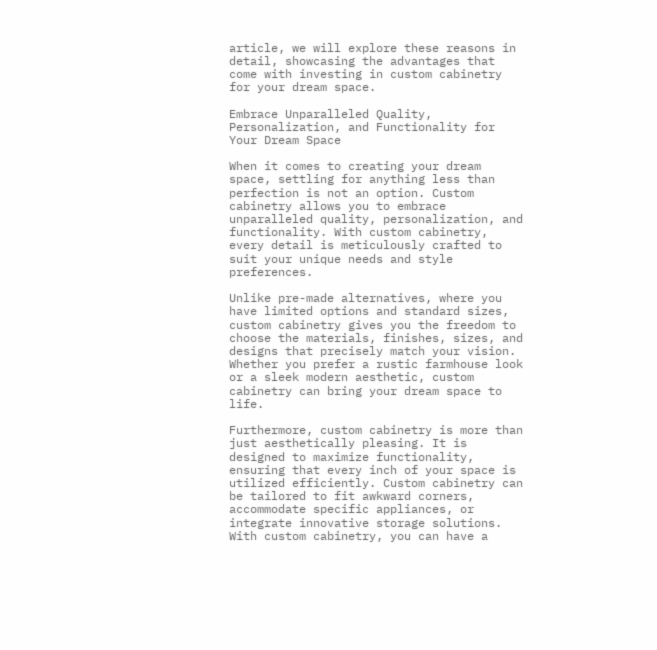article, we will explore these reasons in detail, showcasing the advantages that come with investing in custom cabinetry for your dream space.

Embrace Unparalleled Quality, Personalization, and Functionality for Your Dream Space

When it comes to creating your dream space, settling for anything less than perfection is not an option. Custom cabinetry allows you to embrace unparalleled quality, personalization, and functionality. With custom cabinetry, every detail is meticulously crafted to suit your unique needs and style preferences.

Unlike pre-made alternatives, where you have limited options and standard sizes, custom cabinetry gives you the freedom to choose the materials, finishes, sizes, and designs that precisely match your vision. Whether you prefer a rustic farmhouse look or a sleek modern aesthetic, custom cabinetry can bring your dream space to life.

Furthermore, custom cabinetry is more than just aesthetically pleasing. It is designed to maximize functionality, ensuring that every inch of your space is utilized efficiently. Custom cabinetry can be tailored to fit awkward corners, accommodate specific appliances, or integrate innovative storage solutions. With custom cabinetry, you can have a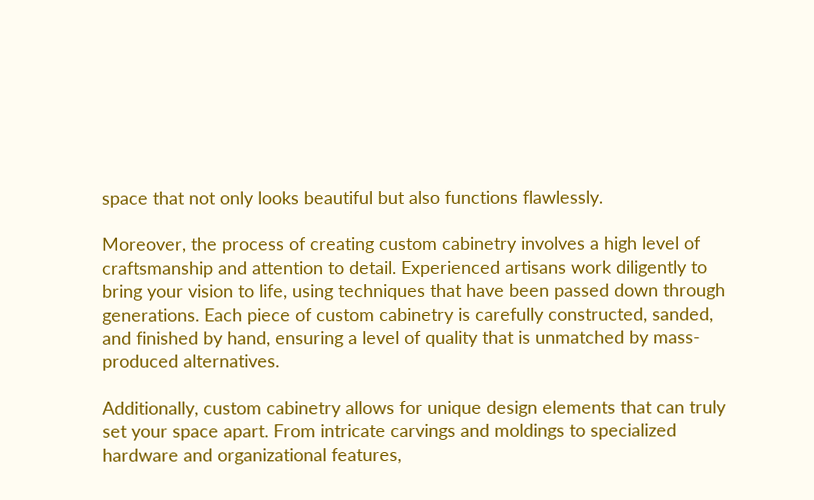space that not only looks beautiful but also functions flawlessly.

Moreover, the process of creating custom cabinetry involves a high level of craftsmanship and attention to detail. Experienced artisans work diligently to bring your vision to life, using techniques that have been passed down through generations. Each piece of custom cabinetry is carefully constructed, sanded, and finished by hand, ensuring a level of quality that is unmatched by mass-produced alternatives.

Additionally, custom cabinetry allows for unique design elements that can truly set your space apart. From intricate carvings and moldings to specialized hardware and organizational features,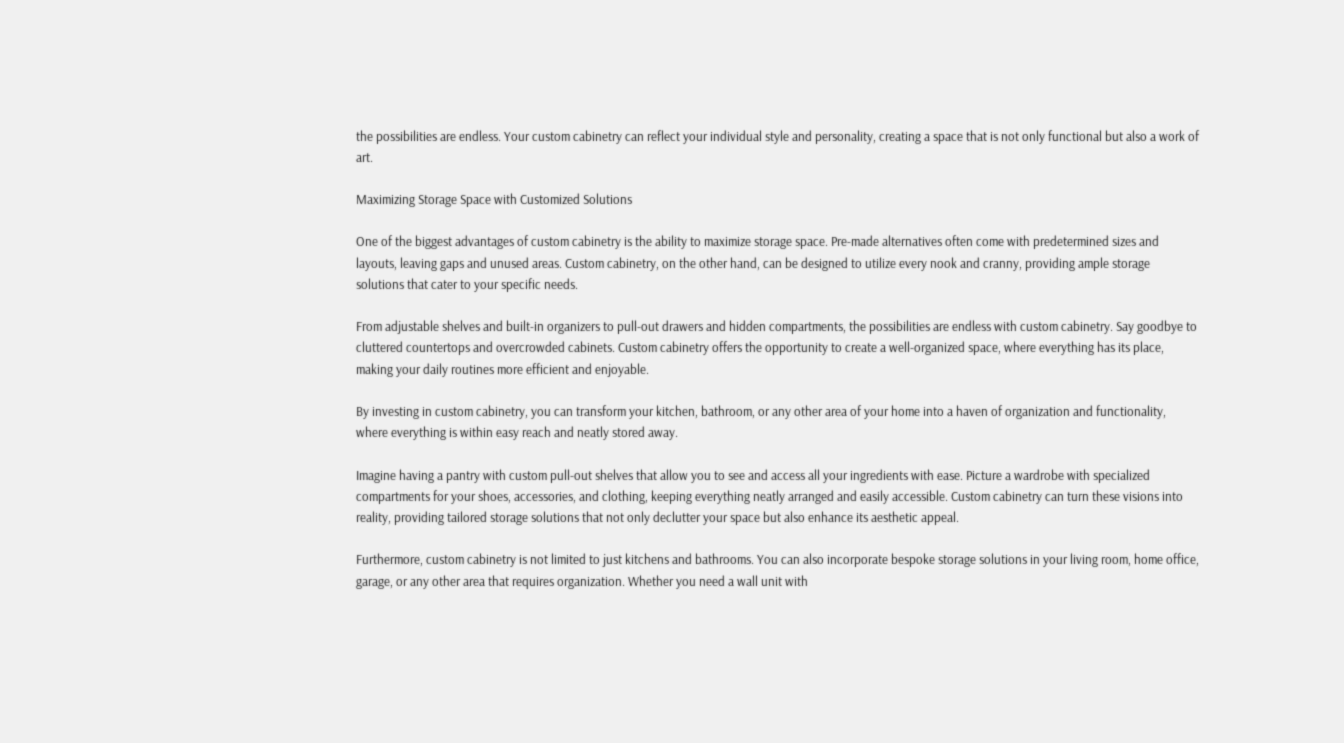the possibilities are endless. Your custom cabinetry can reflect your individual style and personality, creating a space that is not only functional but also a work of art.

Maximizing Storage Space with Customized Solutions

One of the biggest advantages of custom cabinetry is the ability to maximize storage space. Pre-made alternatives often come with predetermined sizes and layouts, leaving gaps and unused areas. Custom cabinetry, on the other hand, can be designed to utilize every nook and cranny, providing ample storage solutions that cater to your specific needs.

From adjustable shelves and built-in organizers to pull-out drawers and hidden compartments, the possibilities are endless with custom cabinetry. Say goodbye to cluttered countertops and overcrowded cabinets. Custom cabinetry offers the opportunity to create a well-organized space, where everything has its place, making your daily routines more efficient and enjoyable.

By investing in custom cabinetry, you can transform your kitchen, bathroom, or any other area of your home into a haven of organization and functionality, where everything is within easy reach and neatly stored away.

Imagine having a pantry with custom pull-out shelves that allow you to see and access all your ingredients with ease. Picture a wardrobe with specialized compartments for your shoes, accessories, and clothing, keeping everything neatly arranged and easily accessible. Custom cabinetry can turn these visions into reality, providing tailored storage solutions that not only declutter your space but also enhance its aesthetic appeal.

Furthermore, custom cabinetry is not limited to just kitchens and bathrooms. You can also incorporate bespoke storage solutions in your living room, home office, garage, or any other area that requires organization. Whether you need a wall unit with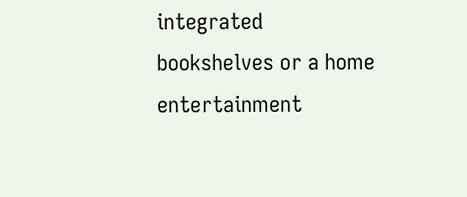integrated bookshelves or a home entertainment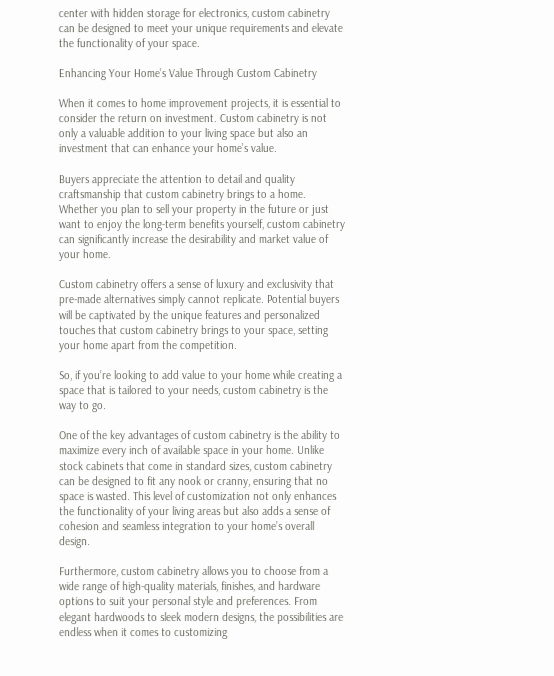center with hidden storage for electronics, custom cabinetry can be designed to meet your unique requirements and elevate the functionality of your space.

Enhancing Your Home’s Value Through Custom Cabinetry

When it comes to home improvement projects, it is essential to consider the return on investment. Custom cabinetry is not only a valuable addition to your living space but also an investment that can enhance your home’s value.

Buyers appreciate the attention to detail and quality craftsmanship that custom cabinetry brings to a home. Whether you plan to sell your property in the future or just want to enjoy the long-term benefits yourself, custom cabinetry can significantly increase the desirability and market value of your home.

Custom cabinetry offers a sense of luxury and exclusivity that pre-made alternatives simply cannot replicate. Potential buyers will be captivated by the unique features and personalized touches that custom cabinetry brings to your space, setting your home apart from the competition.

So, if you’re looking to add value to your home while creating a space that is tailored to your needs, custom cabinetry is the way to go.

One of the key advantages of custom cabinetry is the ability to maximize every inch of available space in your home. Unlike stock cabinets that come in standard sizes, custom cabinetry can be designed to fit any nook or cranny, ensuring that no space is wasted. This level of customization not only enhances the functionality of your living areas but also adds a sense of cohesion and seamless integration to your home’s overall design.

Furthermore, custom cabinetry allows you to choose from a wide range of high-quality materials, finishes, and hardware options to suit your personal style and preferences. From elegant hardwoods to sleek modern designs, the possibilities are endless when it comes to customizing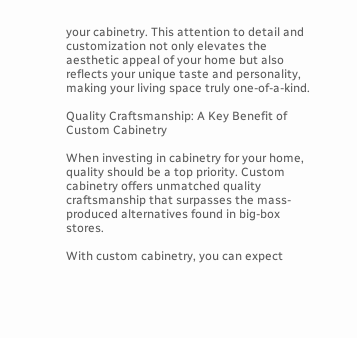your cabinetry. This attention to detail and customization not only elevates the aesthetic appeal of your home but also reflects your unique taste and personality, making your living space truly one-of-a-kind.

Quality Craftsmanship: A Key Benefit of Custom Cabinetry

When investing in cabinetry for your home, quality should be a top priority. Custom cabinetry offers unmatched quality craftsmanship that surpasses the mass-produced alternatives found in big-box stores.

With custom cabinetry, you can expect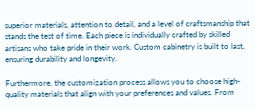superior materials, attention to detail, and a level of craftsmanship that stands the test of time. Each piece is individually crafted by skilled artisans who take pride in their work. Custom cabinetry is built to last, ensuring durability and longevity.

Furthermore, the customization process allows you to choose high-quality materials that align with your preferences and values. From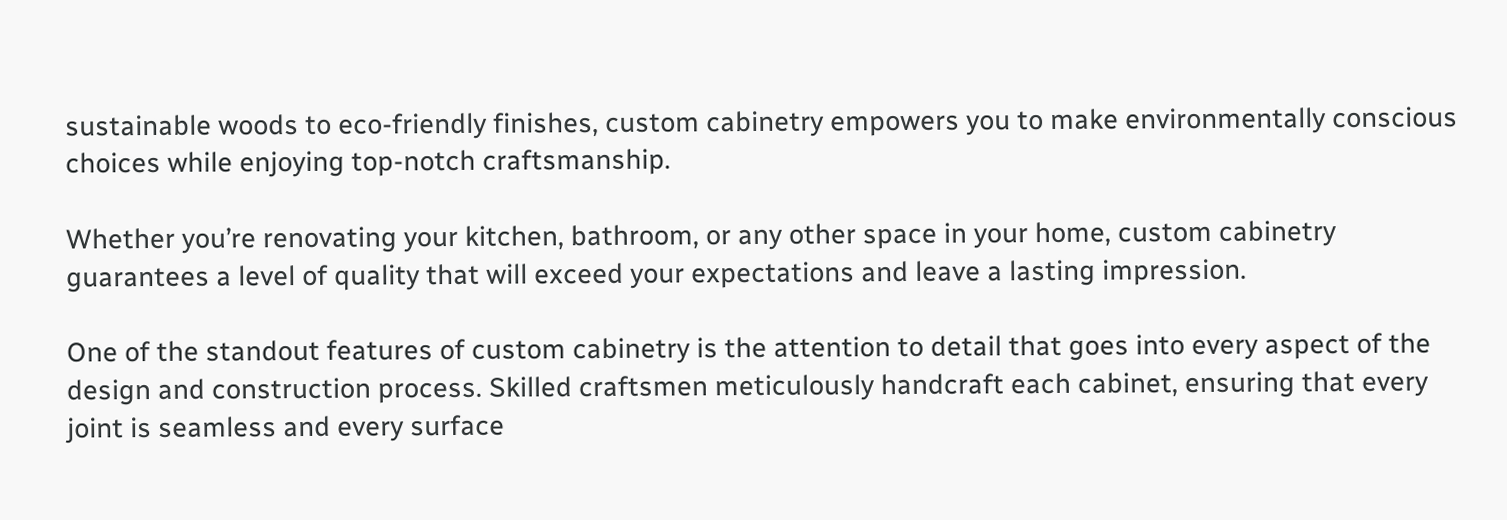sustainable woods to eco-friendly finishes, custom cabinetry empowers you to make environmentally conscious choices while enjoying top-notch craftsmanship.

Whether you’re renovating your kitchen, bathroom, or any other space in your home, custom cabinetry guarantees a level of quality that will exceed your expectations and leave a lasting impression.

One of the standout features of custom cabinetry is the attention to detail that goes into every aspect of the design and construction process. Skilled craftsmen meticulously handcraft each cabinet, ensuring that every joint is seamless and every surface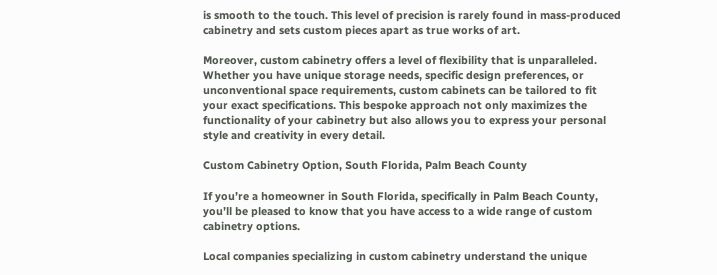is smooth to the touch. This level of precision is rarely found in mass-produced cabinetry and sets custom pieces apart as true works of art.

Moreover, custom cabinetry offers a level of flexibility that is unparalleled. Whether you have unique storage needs, specific design preferences, or unconventional space requirements, custom cabinets can be tailored to fit your exact specifications. This bespoke approach not only maximizes the functionality of your cabinetry but also allows you to express your personal style and creativity in every detail.

Custom Cabinetry Option, South Florida, Palm Beach County

If you’re a homeowner in South Florida, specifically in Palm Beach County, you’ll be pleased to know that you have access to a wide range of custom cabinetry options.

Local companies specializing in custom cabinetry understand the unique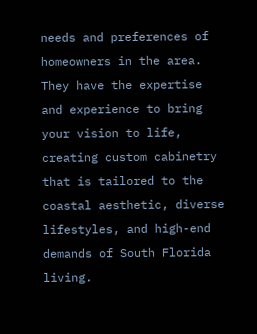needs and preferences of homeowners in the area. They have the expertise and experience to bring your vision to life, creating custom cabinetry that is tailored to the coastal aesthetic, diverse lifestyles, and high-end demands of South Florida living.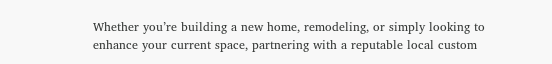Whether you’re building a new home, remodeling, or simply looking to enhance your current space, partnering with a reputable local custom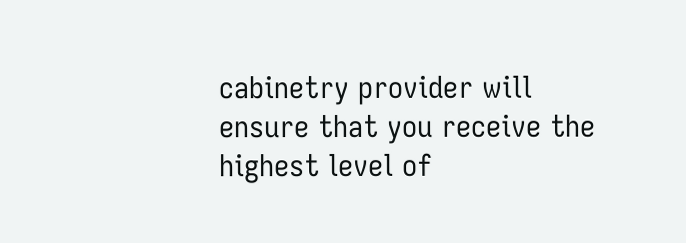cabinetry provider will ensure that you receive the highest level of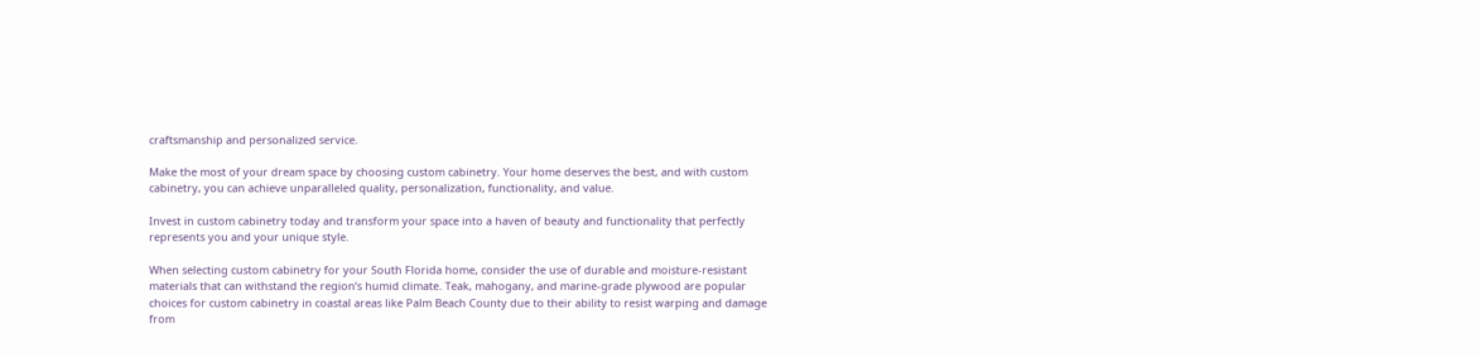craftsmanship and personalized service.

Make the most of your dream space by choosing custom cabinetry. Your home deserves the best, and with custom cabinetry, you can achieve unparalleled quality, personalization, functionality, and value.

Invest in custom cabinetry today and transform your space into a haven of beauty and functionality that perfectly represents you and your unique style.

When selecting custom cabinetry for your South Florida home, consider the use of durable and moisture-resistant materials that can withstand the region’s humid climate. Teak, mahogany, and marine-grade plywood are popular choices for custom cabinetry in coastal areas like Palm Beach County due to their ability to resist warping and damage from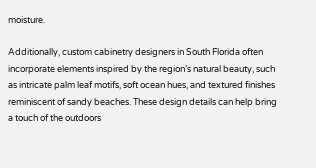moisture.

Additionally, custom cabinetry designers in South Florida often incorporate elements inspired by the region’s natural beauty, such as intricate palm leaf motifs, soft ocean hues, and textured finishes reminiscent of sandy beaches. These design details can help bring a touch of the outdoors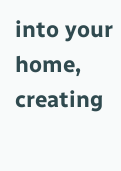into your home, creating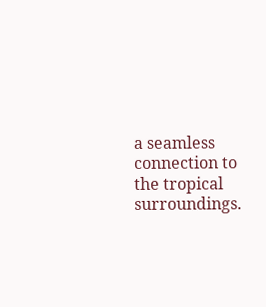a seamless connection to the tropical surroundings.